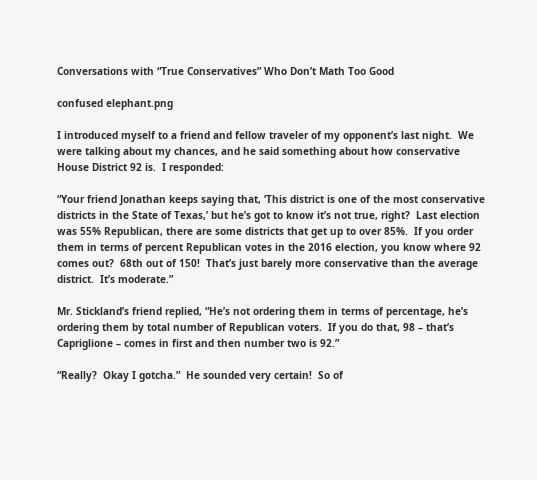Conversations with “True Conservatives” Who Don’t Math Too Good

confused elephant.png

I introduced myself to a friend and fellow traveler of my opponent’s last night.  We were talking about my chances, and he said something about how conservative House District 92 is.  I responded:

“Your friend Jonathan keeps saying that, ‘This district is one of the most conservative districts in the State of Texas,’ but he’s got to know it’s not true, right?  Last election was 55% Republican, there are some districts that get up to over 85%.  If you order them in terms of percent Republican votes in the 2016 election, you know where 92 comes out?  68th out of 150!  That’s just barely more conservative than the average district.  It’s moderate.”

Mr. Stickland’s friend replied, “He’s not ordering them in terms of percentage, he’s ordering them by total number of Republican voters.  If you do that, 98 – that’s Capriglione – comes in first and then number two is 92.”

“Really?  Okay I gotcha.”  He sounded very certain!  So of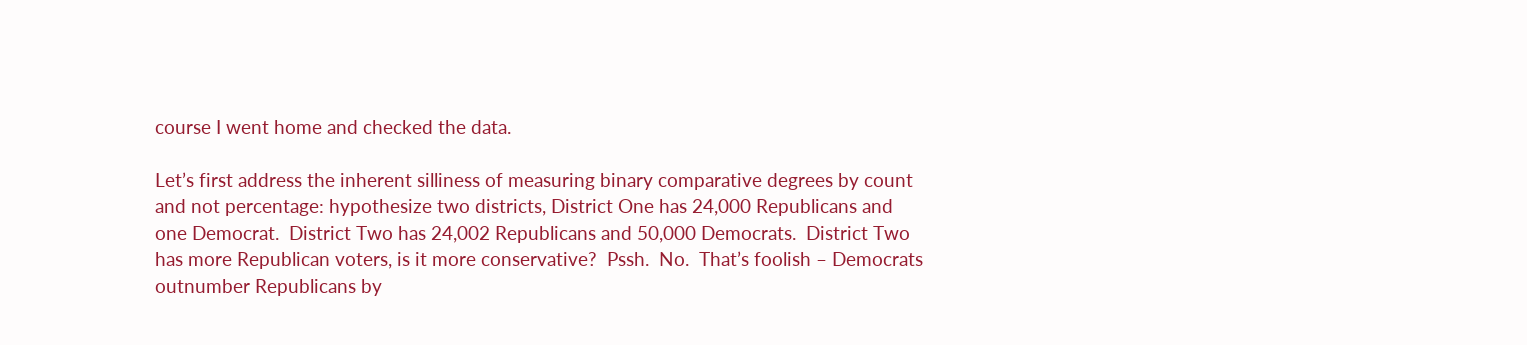course I went home and checked the data.

Let’s first address the inherent silliness of measuring binary comparative degrees by count and not percentage: hypothesize two districts, District One has 24,000 Republicans and one Democrat.  District Two has 24,002 Republicans and 50,000 Democrats.  District Two has more Republican voters, is it more conservative?  Pssh.  No.  That’s foolish – Democrats outnumber Republicans by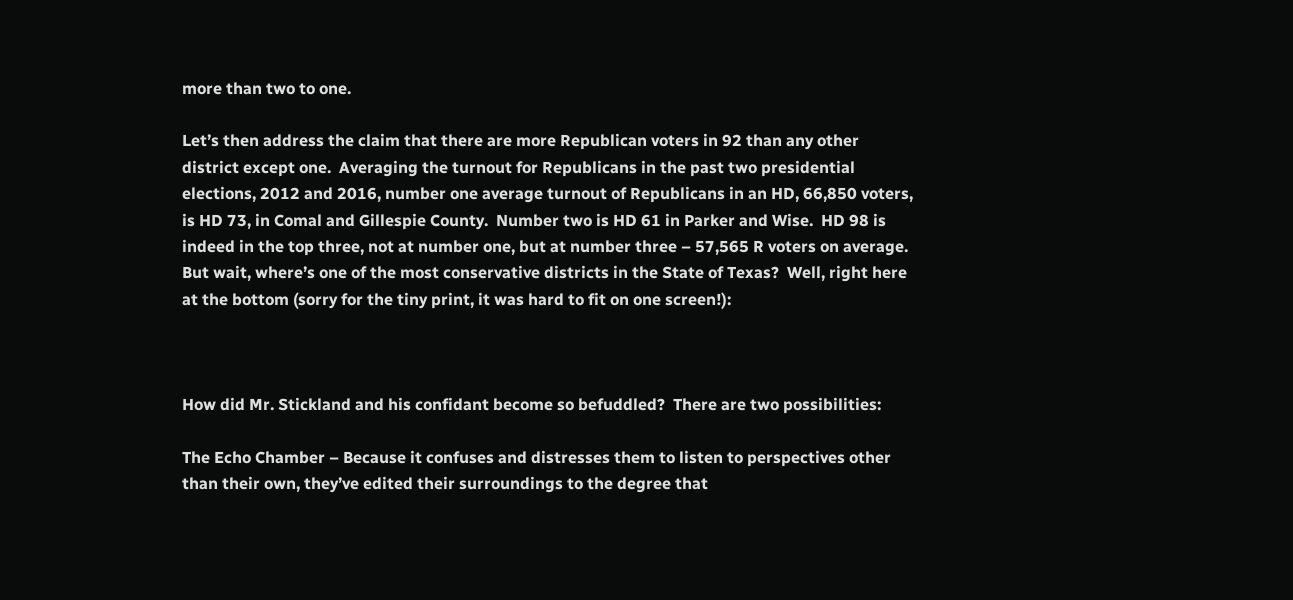more than two to one.

Let’s then address the claim that there are more Republican voters in 92 than any other district except one.  Averaging the turnout for Republicans in the past two presidential elections, 2012 and 2016, number one average turnout of Republicans in an HD, 66,850 voters, is HD 73, in Comal and Gillespie County.  Number two is HD 61 in Parker and Wise.  HD 98 is indeed in the top three, not at number one, but at number three – 57,565 R voters on average.  But wait, where’s one of the most conservative districts in the State of Texas?  Well, right here at the bottom (sorry for the tiny print, it was hard to fit on one screen!):



How did Mr. Stickland and his confidant become so befuddled?  There are two possibilities:

The Echo Chamber – Because it confuses and distresses them to listen to perspectives other than their own, they’ve edited their surroundings to the degree that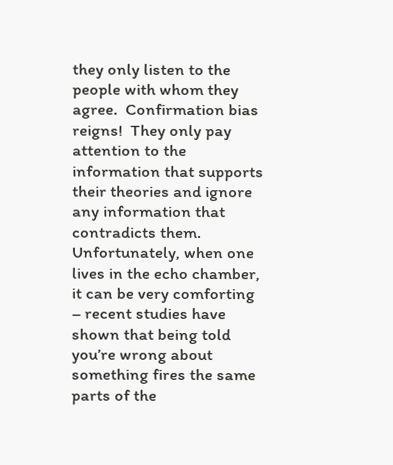they only listen to the people with whom they agree.  Confirmation bias reigns!  They only pay attention to the information that supports their theories and ignore any information that contradicts them.  Unfortunately, when one lives in the echo chamber, it can be very comforting – recent studies have shown that being told you’re wrong about something fires the same parts of the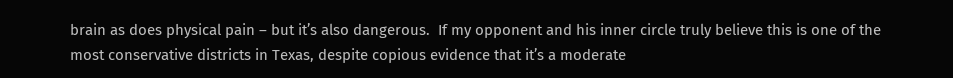brain as does physical pain – but it’s also dangerous.  If my opponent and his inner circle truly believe this is one of the most conservative districts in Texas, despite copious evidence that it’s a moderate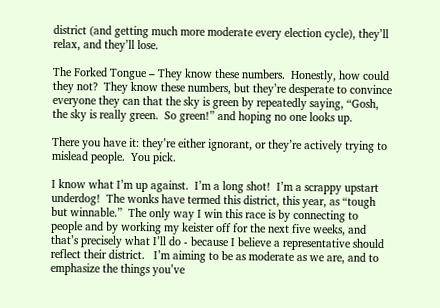district (and getting much more moderate every election cycle), they’ll relax, and they’ll lose.

The Forked Tongue – They know these numbers.  Honestly, how could they not?  They know these numbers, but they’re desperate to convince everyone they can that the sky is green by repeatedly saying, “Gosh, the sky is really green.  So green!” and hoping no one looks up.

There you have it: they’re either ignorant, or they’re actively trying to mislead people.  You pick.

I know what I’m up against.  I’m a long shot!  I’m a scrappy upstart underdog!  The wonks have termed this district, this year, as “tough but winnable.”  The only way I win this race is by connecting to people and by working my keister off for the next five weeks, and that’s precisely what I’ll do - because I believe a representative should reflect their district.   I’m aiming to be as moderate as we are, and to emphasize the things you’ve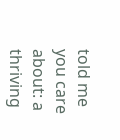told me you care about: a thriving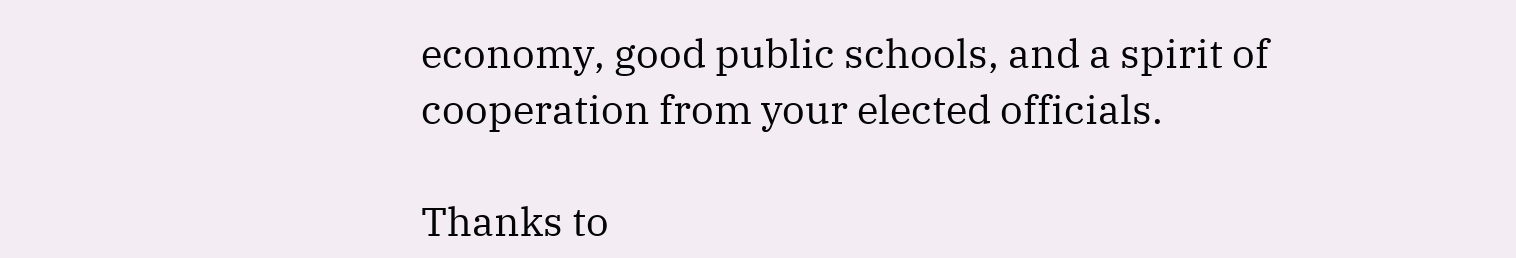economy, good public schools, and a spirit of cooperation from your elected officials.

Thanks to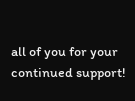all of you for your continued support!